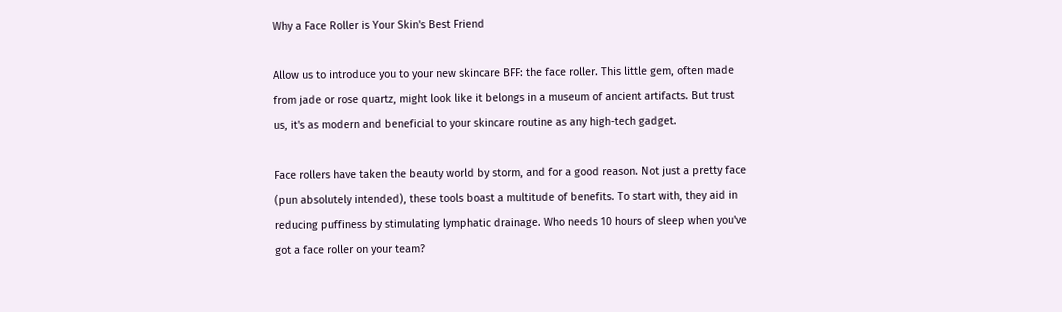Why a Face Roller is Your Skin's Best Friend

Allow us to introduce you to your new skincare BFF: the face roller. This little gem, often made from jade or rose quartz, might look like it belongs in a museum of ancient artifacts. But trust us, it's as modern and beneficial to your skincare routine as any high-tech gadget.

Face rollers have taken the beauty world by storm, and for a good reason. Not just a pretty face (pun absolutely intended), these tools boast a multitude of benefits. To start with, they aid in reducing puffiness by stimulating lymphatic drainage. Who needs 10 hours of sleep when you've got a face roller on your team?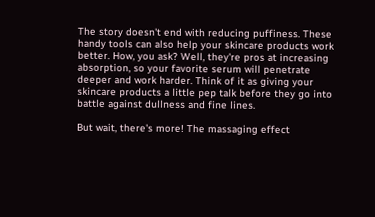The story doesn't end with reducing puffiness. These handy tools can also help your skincare products work better. How, you ask? Well, they're pros at increasing absorption, so your favorite serum will penetrate deeper and work harder. Think of it as giving your skincare products a little pep talk before they go into battle against dullness and fine lines.

But wait, there's more! The massaging effect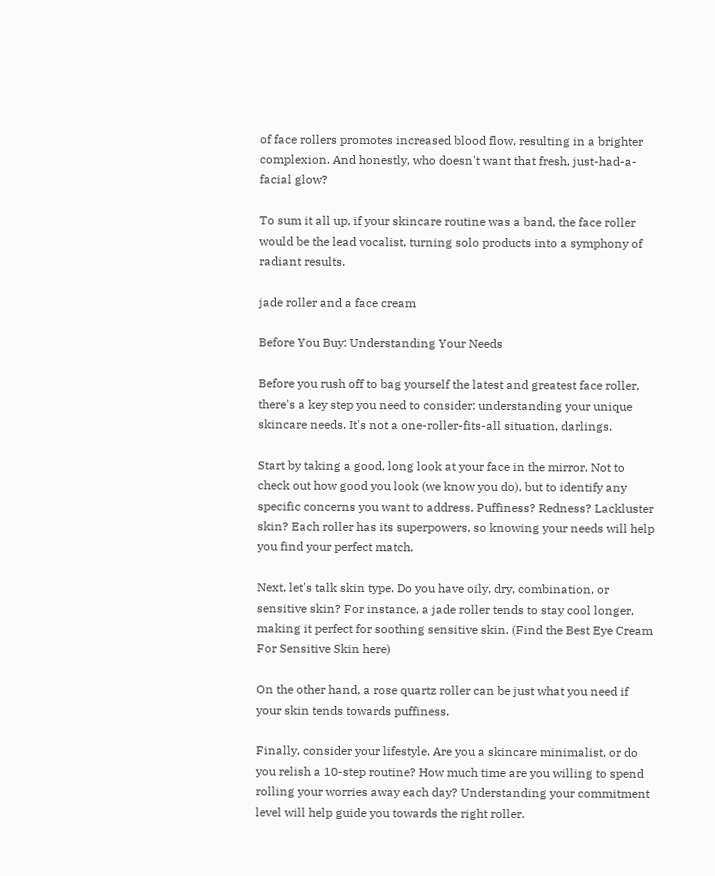of face rollers promotes increased blood flow, resulting in a brighter complexion. And honestly, who doesn't want that fresh, just-had-a-facial glow?

To sum it all up, if your skincare routine was a band, the face roller would be the lead vocalist, turning solo products into a symphony of radiant results.

jade roller and a face cream

Before You Buy: Understanding Your Needs

Before you rush off to bag yourself the latest and greatest face roller, there's a key step you need to consider: understanding your unique skincare needs. It's not a one-roller-fits-all situation, darlings.

Start by taking a good, long look at your face in the mirror. Not to check out how good you look (we know you do), but to identify any specific concerns you want to address. Puffiness? Redness? Lackluster skin? Each roller has its superpowers, so knowing your needs will help you find your perfect match.

Next, let's talk skin type. Do you have oily, dry, combination, or sensitive skin? For instance, a jade roller tends to stay cool longer, making it perfect for soothing sensitive skin. (Find the Best Eye Cream For Sensitive Skin here)

On the other hand, a rose quartz roller can be just what you need if your skin tends towards puffiness.

Finally, consider your lifestyle. Are you a skincare minimalist, or do you relish a 10-step routine? How much time are you willing to spend rolling your worries away each day? Understanding your commitment level will help guide you towards the right roller.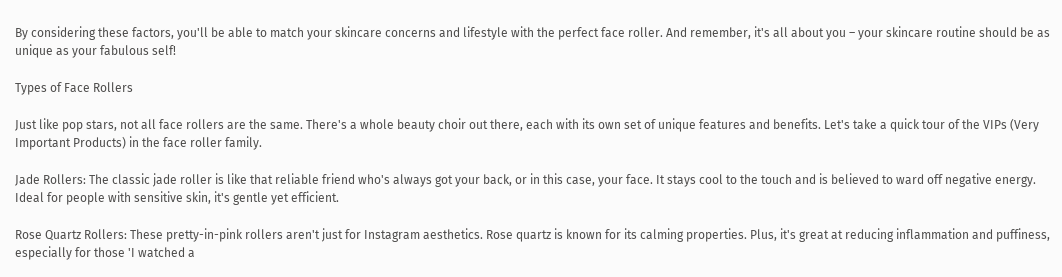By considering these factors, you'll be able to match your skincare concerns and lifestyle with the perfect face roller. And remember, it's all about you – your skincare routine should be as unique as your fabulous self!

Types of Face Rollers

Just like pop stars, not all face rollers are the same. There's a whole beauty choir out there, each with its own set of unique features and benefits. Let's take a quick tour of the VIPs (Very Important Products) in the face roller family.

Jade Rollers: The classic jade roller is like that reliable friend who's always got your back, or in this case, your face. It stays cool to the touch and is believed to ward off negative energy. Ideal for people with sensitive skin, it's gentle yet efficient.

Rose Quartz Rollers: These pretty-in-pink rollers aren't just for Instagram aesthetics. Rose quartz is known for its calming properties. Plus, it's great at reducing inflammation and puffiness, especially for those 'I watched a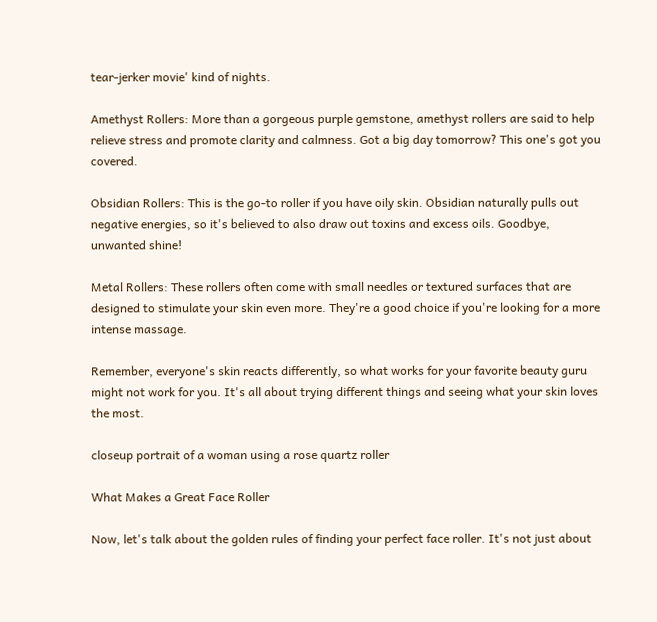tear-jerker movie' kind of nights.

Amethyst Rollers: More than a gorgeous purple gemstone, amethyst rollers are said to help relieve stress and promote clarity and calmness. Got a big day tomorrow? This one's got you covered.

Obsidian Rollers: This is the go-to roller if you have oily skin. Obsidian naturally pulls out negative energies, so it's believed to also draw out toxins and excess oils. Goodbye, unwanted shine!

Metal Rollers: These rollers often come with small needles or textured surfaces that are designed to stimulate your skin even more. They're a good choice if you're looking for a more intense massage.

Remember, everyone's skin reacts differently, so what works for your favorite beauty guru might not work for you. It's all about trying different things and seeing what your skin loves the most.

closeup portrait of a woman using a rose quartz roller

What Makes a Great Face Roller

Now, let's talk about the golden rules of finding your perfect face roller. It's not just about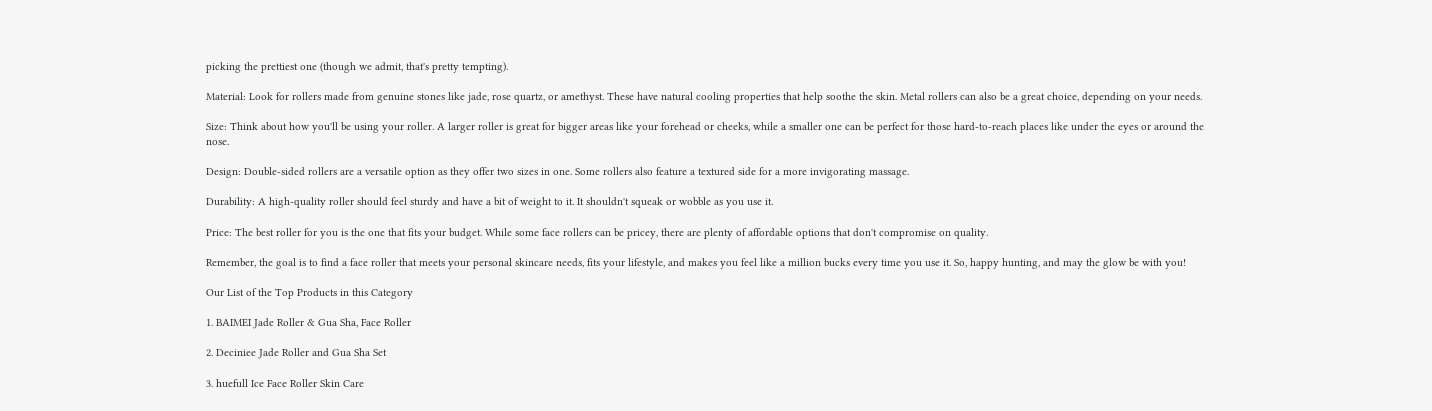picking the prettiest one (though we admit, that's pretty tempting).

Material: Look for rollers made from genuine stones like jade, rose quartz, or amethyst. These have natural cooling properties that help soothe the skin. Metal rollers can also be a great choice, depending on your needs.

Size: Think about how you'll be using your roller. A larger roller is great for bigger areas like your forehead or cheeks, while a smaller one can be perfect for those hard-to-reach places like under the eyes or around the nose.

Design: Double-sided rollers are a versatile option as they offer two sizes in one. Some rollers also feature a textured side for a more invigorating massage.

Durability: A high-quality roller should feel sturdy and have a bit of weight to it. It shouldn't squeak or wobble as you use it.

Price: The best roller for you is the one that fits your budget. While some face rollers can be pricey, there are plenty of affordable options that don't compromise on quality.

Remember, the goal is to find a face roller that meets your personal skincare needs, fits your lifestyle, and makes you feel like a million bucks every time you use it. So, happy hunting, and may the glow be with you!

Our List of the Top Products in this Category

1. BAIMEI Jade Roller & Gua Sha, Face Roller

2. Deciniee Jade Roller and Gua Sha Set

3. huefull Ice Face Roller Skin Care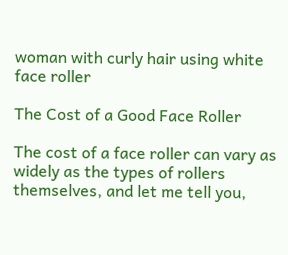woman with curly hair using white face roller

The Cost of a Good Face Roller

The cost of a face roller can vary as widely as the types of rollers themselves, and let me tell you,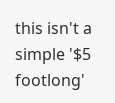this isn't a simple '$5 footlong'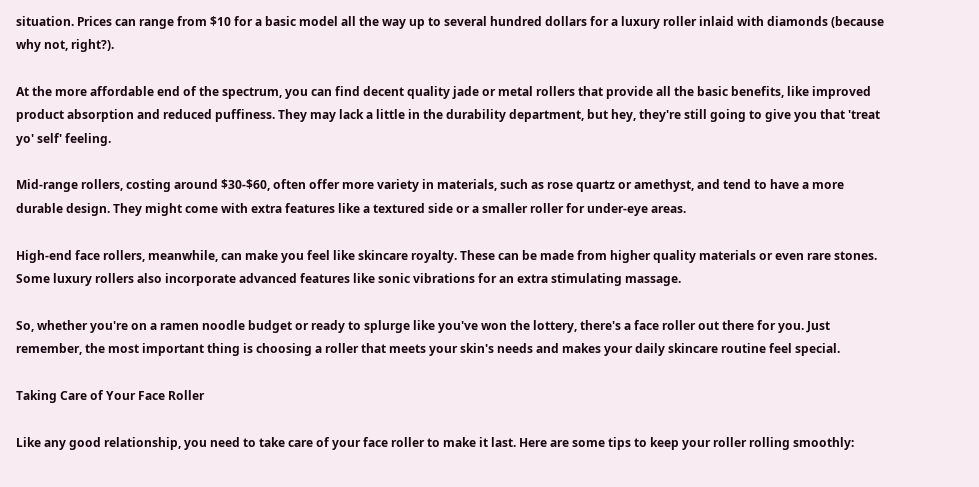situation. Prices can range from $10 for a basic model all the way up to several hundred dollars for a luxury roller inlaid with diamonds (because why not, right?).

At the more affordable end of the spectrum, you can find decent quality jade or metal rollers that provide all the basic benefits, like improved product absorption and reduced puffiness. They may lack a little in the durability department, but hey, they're still going to give you that 'treat yo' self' feeling.

Mid-range rollers, costing around $30-$60, often offer more variety in materials, such as rose quartz or amethyst, and tend to have a more durable design. They might come with extra features like a textured side or a smaller roller for under-eye areas.

High-end face rollers, meanwhile, can make you feel like skincare royalty. These can be made from higher quality materials or even rare stones. Some luxury rollers also incorporate advanced features like sonic vibrations for an extra stimulating massage.

So, whether you're on a ramen noodle budget or ready to splurge like you've won the lottery, there's a face roller out there for you. Just remember, the most important thing is choosing a roller that meets your skin's needs and makes your daily skincare routine feel special.

Taking Care of Your Face Roller

Like any good relationship, you need to take care of your face roller to make it last. Here are some tips to keep your roller rolling smoothly: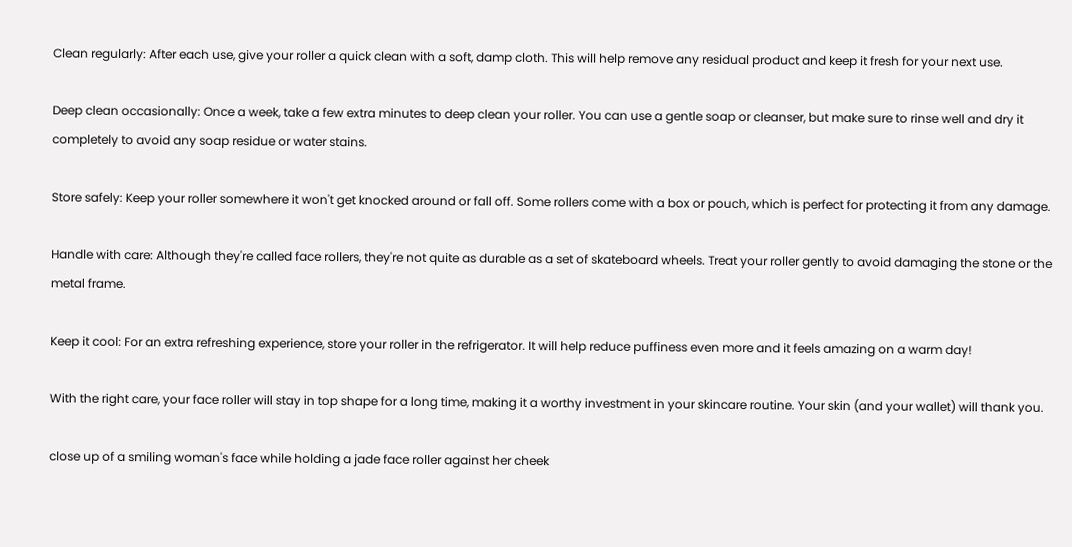Clean regularly: After each use, give your roller a quick clean with a soft, damp cloth. This will help remove any residual product and keep it fresh for your next use.

Deep clean occasionally: Once a week, take a few extra minutes to deep clean your roller. You can use a gentle soap or cleanser, but make sure to rinse well and dry it completely to avoid any soap residue or water stains.

Store safely: Keep your roller somewhere it won't get knocked around or fall off. Some rollers come with a box or pouch, which is perfect for protecting it from any damage.

Handle with care: Although they're called face rollers, they're not quite as durable as a set of skateboard wheels. Treat your roller gently to avoid damaging the stone or the metal frame.

Keep it cool: For an extra refreshing experience, store your roller in the refrigerator. It will help reduce puffiness even more and it feels amazing on a warm day!

With the right care, your face roller will stay in top shape for a long time, making it a worthy investment in your skincare routine. Your skin (and your wallet) will thank you.

close up of a smiling woman's face while holding a jade face roller against her cheek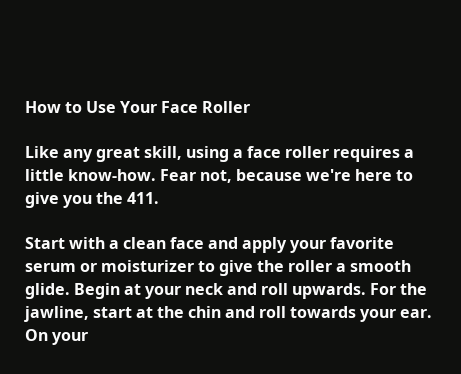How to Use Your Face Roller

Like any great skill, using a face roller requires a little know-how. Fear not, because we're here to give you the 411.

Start with a clean face and apply your favorite serum or moisturizer to give the roller a smooth glide. Begin at your neck and roll upwards. For the jawline, start at the chin and roll towards your ear. On your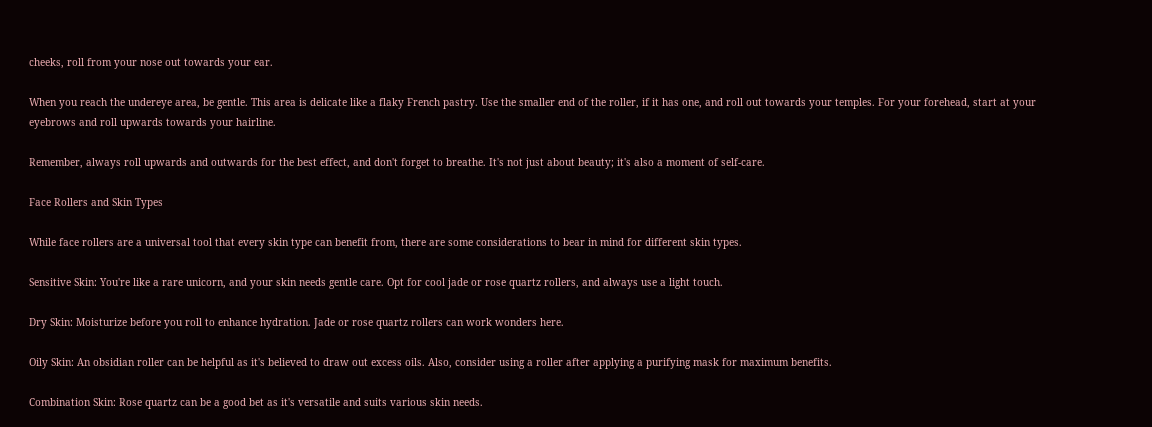cheeks, roll from your nose out towards your ear.

When you reach the undereye area, be gentle. This area is delicate like a flaky French pastry. Use the smaller end of the roller, if it has one, and roll out towards your temples. For your forehead, start at your eyebrows and roll upwards towards your hairline.

Remember, always roll upwards and outwards for the best effect, and don't forget to breathe. It's not just about beauty; it's also a moment of self-care.

Face Rollers and Skin Types

While face rollers are a universal tool that every skin type can benefit from, there are some considerations to bear in mind for different skin types.

Sensitive Skin: You're like a rare unicorn, and your skin needs gentle care. Opt for cool jade or rose quartz rollers, and always use a light touch.

Dry Skin: Moisturize before you roll to enhance hydration. Jade or rose quartz rollers can work wonders here.

Oily Skin: An obsidian roller can be helpful as it's believed to draw out excess oils. Also, consider using a roller after applying a purifying mask for maximum benefits.

Combination Skin: Rose quartz can be a good bet as it's versatile and suits various skin needs.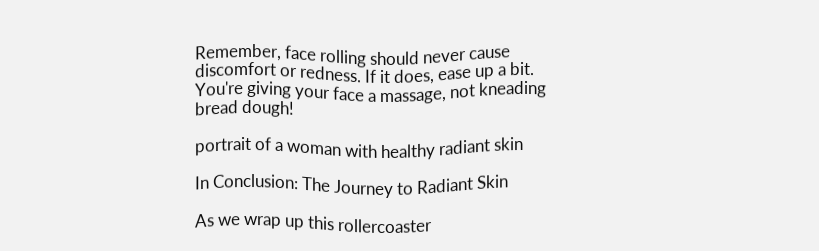Remember, face rolling should never cause discomfort or redness. If it does, ease up a bit. You're giving your face a massage, not kneading bread dough!

portrait of a woman with healthy radiant skin

In Conclusion: The Journey to Radiant Skin

As we wrap up this rollercoaster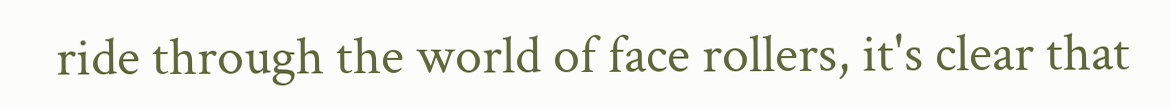ride through the world of face rollers, it's clear that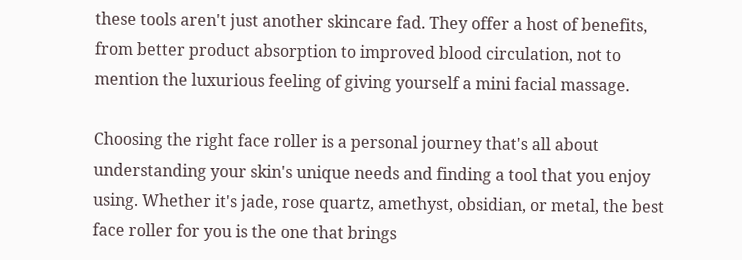these tools aren't just another skincare fad. They offer a host of benefits, from better product absorption to improved blood circulation, not to mention the luxurious feeling of giving yourself a mini facial massage.

Choosing the right face roller is a personal journey that's all about understanding your skin's unique needs and finding a tool that you enjoy using. Whether it's jade, rose quartz, amethyst, obsidian, or metal, the best face roller for you is the one that brings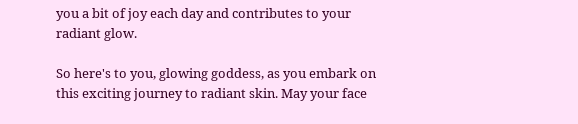you a bit of joy each day and contributes to your radiant glow.

So here's to you, glowing goddess, as you embark on this exciting journey to radiant skin. May your face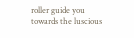roller guide you towards the luscious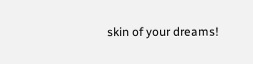skin of your dreams!